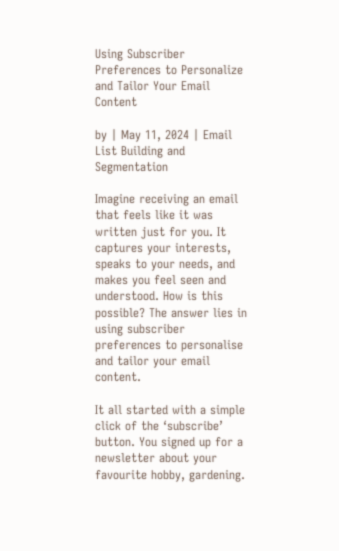Using Subscriber Preferences to Personalize and Tailor Your Email Content

by | May 11, 2024 | Email List Building and Segmentation

Imagine receiving an email that feels like it was written just for you. It captures your interests, speaks to your needs, and makes you feel seen and understood. How is this possible? The answer lies in using subscriber preferences to personalise and tailor your email content.

It all started with a simple click of the ‘subscribe’ button. You signed up for a newsletter about your favourite hobby, gardening.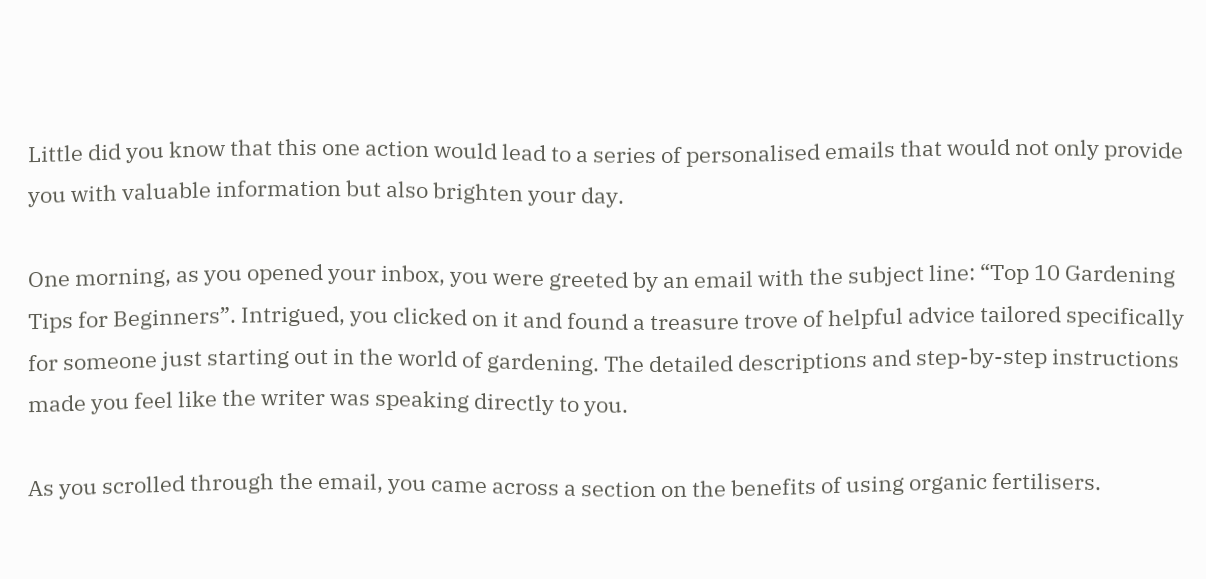Little did you know that this one action would lead to a series of personalised emails that would not only provide you with valuable information but also brighten your day.

One morning, as you opened your inbox, you were greeted by an email with the subject line: “Top 10 Gardening Tips for Beginners”. Intrigued, you clicked on it and found a treasure trove of helpful advice tailored specifically for someone just starting out in the world of gardening. The detailed descriptions and step-by-step instructions made you feel like the writer was speaking directly to you.

As you scrolled through the email, you came across a section on the benefits of using organic fertilisers.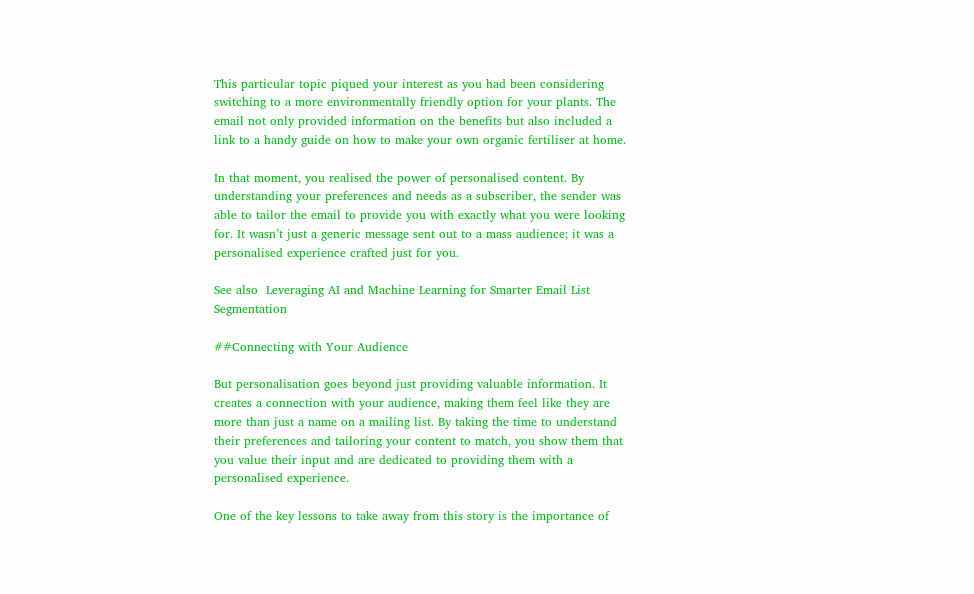This particular topic piqued your interest as you had been considering switching to a more environmentally friendly option for your plants. The email not only provided information on the benefits but also included a link to a handy guide on how to make your own organic fertiliser at home.

In that moment, you realised the power of personalised content. By understanding your preferences and needs as a subscriber, the sender was able to tailor the email to provide you with exactly what you were looking for. It wasn’t just a generic message sent out to a mass audience; it was a personalised experience crafted just for you.

See also  Leveraging AI and Machine Learning for Smarter Email List Segmentation

##Connecting with Your Audience

But personalisation goes beyond just providing valuable information. It creates a connection with your audience, making them feel like they are more than just a name on a mailing list. By taking the time to understand their preferences and tailoring your content to match, you show them that you value their input and are dedicated to providing them with a personalised experience.

One of the key lessons to take away from this story is the importance of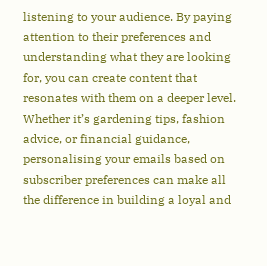listening to your audience. By paying attention to their preferences and understanding what they are looking for, you can create content that resonates with them on a deeper level. Whether it’s gardening tips, fashion advice, or financial guidance, personalising your emails based on subscriber preferences can make all the difference in building a loyal and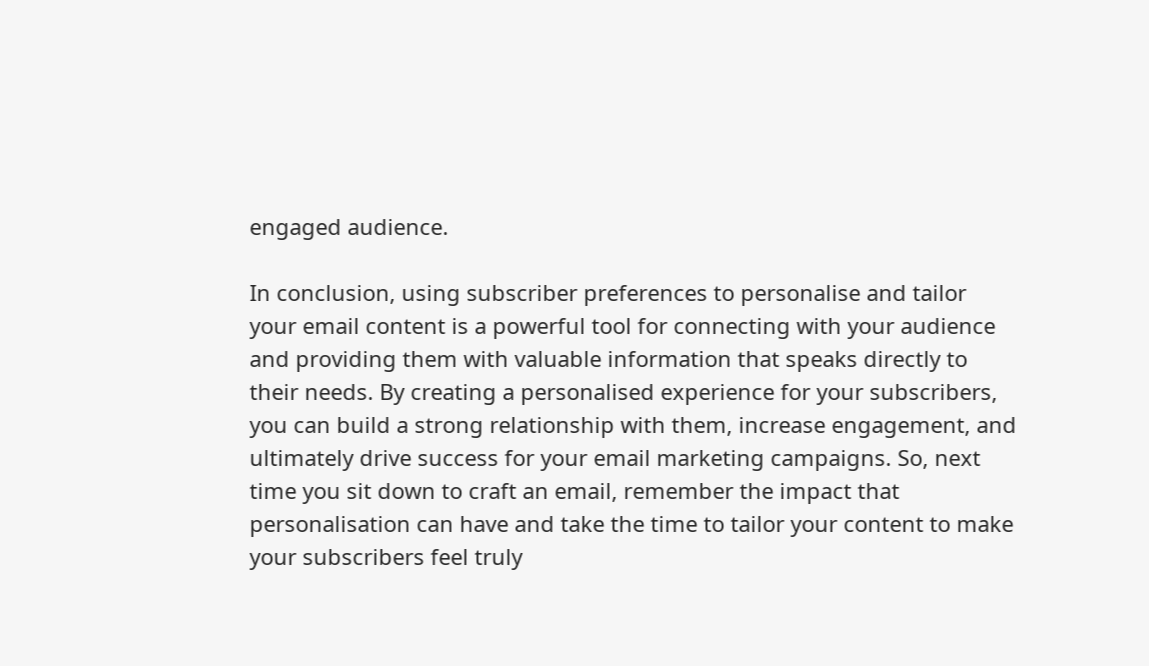engaged audience.

In conclusion, using subscriber preferences to personalise and tailor your email content is a powerful tool for connecting with your audience and providing them with valuable information that speaks directly to their needs. By creating a personalised experience for your subscribers, you can build a strong relationship with them, increase engagement, and ultimately drive success for your email marketing campaigns. So, next time you sit down to craft an email, remember the impact that personalisation can have and take the time to tailor your content to make your subscribers feel truly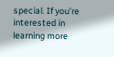special. If you’re interested in learning more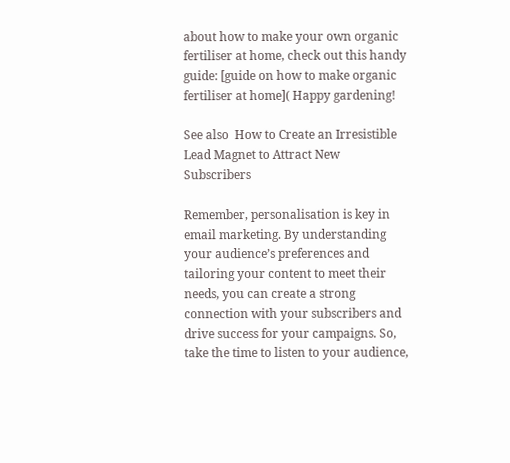about how to make your own organic fertiliser at home, check out this handy guide: [guide on how to make organic fertiliser at home]( Happy gardening!

See also  How to Create an Irresistible Lead Magnet to Attract New Subscribers

Remember, personalisation is key in email marketing. By understanding your audience’s preferences and tailoring your content to meet their needs, you can create a strong connection with your subscribers and drive success for your campaigns. So, take the time to listen to your audience,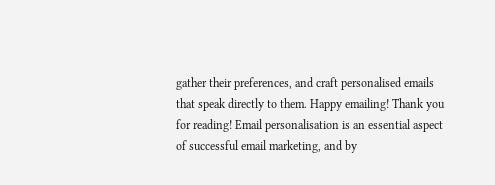gather their preferences, and craft personalised emails that speak directly to them. Happy emailing! Thank you for reading! Email personalisation is an essential aspect of successful email marketing, and by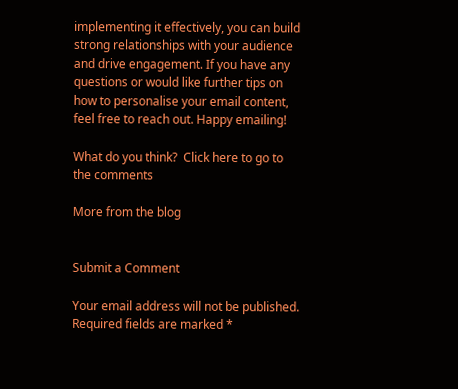implementing it effectively, you can build strong relationships with your audience and drive engagement. If you have any questions or would like further tips on how to personalise your email content, feel free to reach out. Happy emailing!

What do you think?  Click here to go to the comments

More from the blog


Submit a Comment

Your email address will not be published. Required fields are marked *